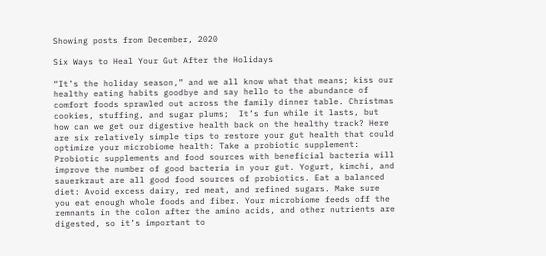Showing posts from December, 2020

Six Ways to Heal Your Gut After the Holidays

“It’s the holiday season,” and we all know what that means; kiss our healthy eating habits goodbye and say hello to the abundance of comfort foods sprawled out across the family dinner table. Christmas cookies, stuffing, and sugar plums;  It’s fun while it lasts, but how can we get our digestive health back on the healthy track? Here are six relatively simple tips to restore your gut health that could optimize your microbiome health: Take a probiotic supplement: Probiotic supplements and food sources with beneficial bacteria will improve the number of good bacteria in your gut. Yogurt, kimchi, and sauerkraut are all good food sources of probiotics. Eat a balanced diet: Avoid excess dairy, red meat, and refined sugars. Make sure you eat enough whole foods and fiber. Your microbiome feeds off the remnants in the colon after the amino acids, and other nutrients are digested, so it’s important to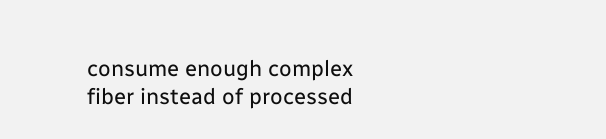consume enough complex fiber instead of processed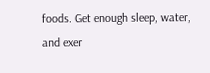foods. Get enough sleep, water, and exer